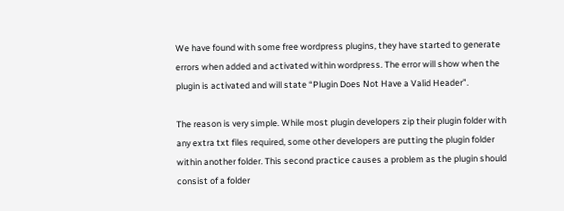We have found with some free wordpress plugins, they have started to generate errors when added and activated within wordpress. The error will show when the plugin is activated and will state “Plugin Does Not Have a Valid Header”.

The reason is very simple. While most plugin developers zip their plugin folder with any extra txt files required, some other developers are putting the plugin folder within another folder. This second practice causes a problem as the plugin should consist of a folder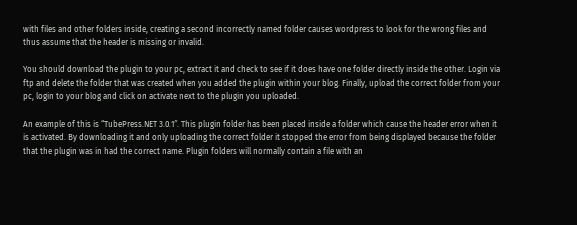with files and other folders inside, creating a second incorrectly named folder causes wordpress to look for the wrong files and thus assume that the header is missing or invalid.

You should download the plugin to your pc, extract it and check to see if it does have one folder directly inside the other. Login via ftp and delete the folder that was created when you added the plugin within your blog. Finally, upload the correct folder from your pc, login to your blog and click on activate next to the plugin you uploaded.

An example of this is “TubePress.NET 3.0.1″. This plugin folder has been placed inside a folder which cause the header error when it is activated. By downloading it and only uploading the correct folder it stopped the error from being displayed because the folder that the plugin was in had the correct name. Plugin folders will normally contain a file with an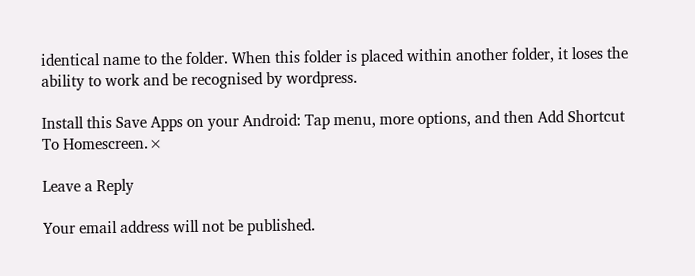identical name to the folder. When this folder is placed within another folder, it loses the ability to work and be recognised by wordpress.

Install this Save Apps on your Android: Tap menu, more options, and then Add Shortcut To Homescreen.×

Leave a Reply

Your email address will not be published.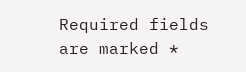Required fields are marked *